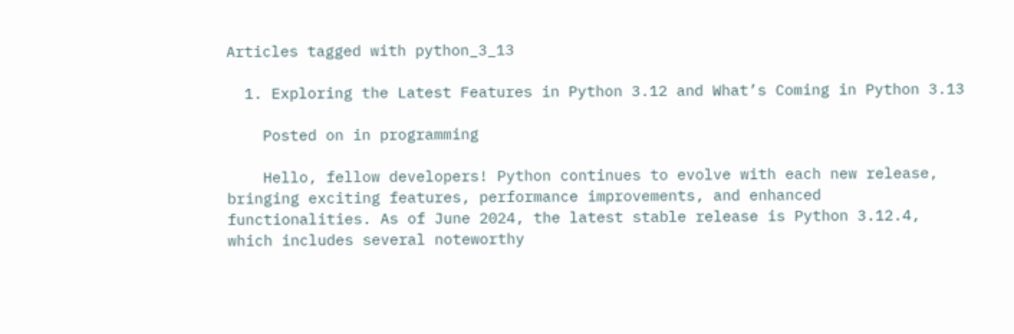Articles tagged with python_3_13

  1. Exploring the Latest Features in Python 3.12 and What’s Coming in Python 3.13

    Posted on in programming

    Hello, fellow developers! Python continues to evolve with each new release, bringing exciting features, performance improvements, and enhanced functionalities. As of June 2024, the latest stable release is Python 3.12.4, which includes several noteworthy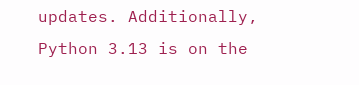updates. Additionally, Python 3.13 is on the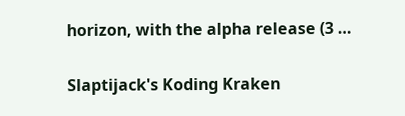horizon, with the alpha release (3 …

Slaptijack's Koding Kraken